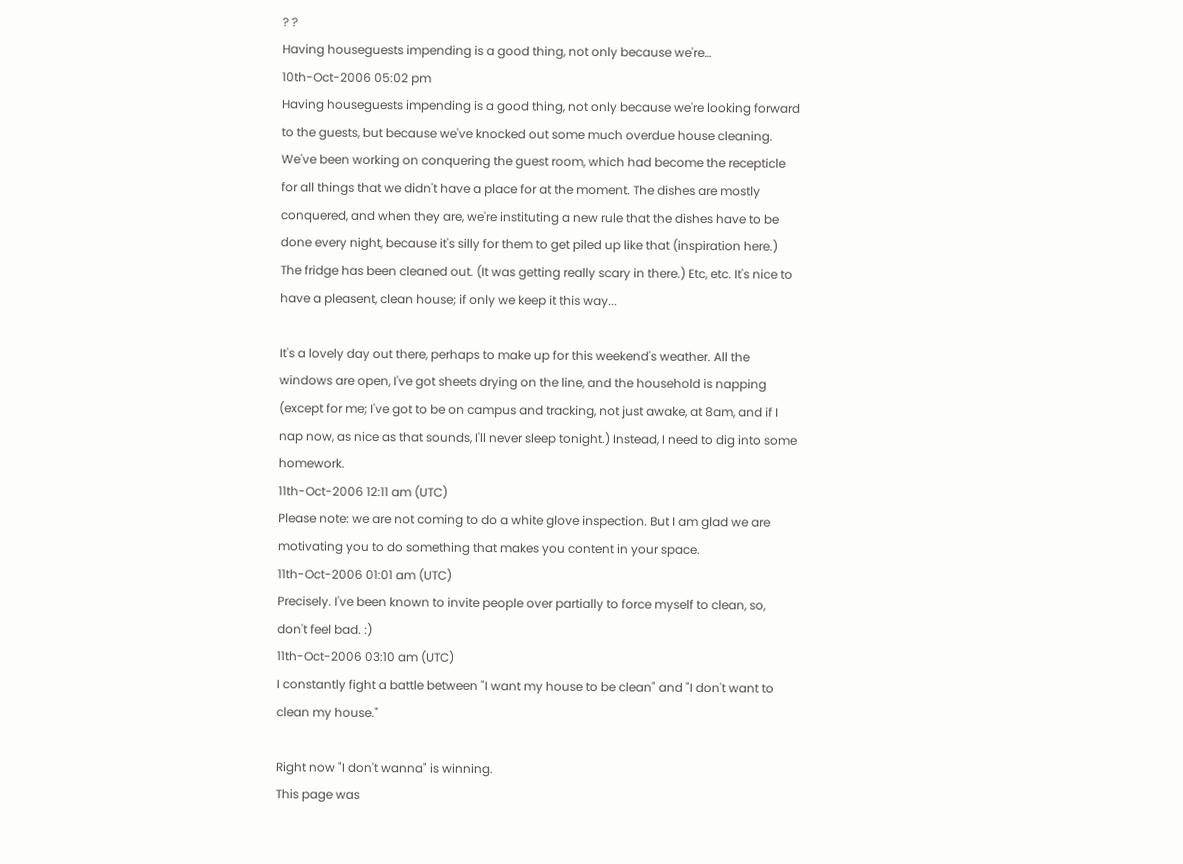? ?
Having houseguests impending is a good thing, not only because we're…
10th-Oct-2006 05:02 pm
Having houseguests impending is a good thing, not only because we're looking forward to the guests, but because we've knocked out some much overdue house cleaning. We've been working on conquering the guest room, which had become the recepticle for all things that we didn't have a place for at the moment. The dishes are mostly conquered, and when they are, we're instituting a new rule that the dishes have to be done every night, because it's silly for them to get piled up like that (inspiration here.) The fridge has been cleaned out. (It was getting really scary in there.) Etc, etc. It's nice to have a pleasent, clean house; if only we keep it this way...

It's a lovely day out there, perhaps to make up for this weekend's weather. All the windows are open, I've got sheets drying on the line, and the household is napping (except for me; I've got to be on campus and tracking, not just awake, at 8am, and if I nap now, as nice as that sounds, I'll never sleep tonight.) Instead, I need to dig into some homework.
11th-Oct-2006 12:11 am (UTC)
Please note: we are not coming to do a white glove inspection. But I am glad we are motivating you to do something that makes you content in your space.
11th-Oct-2006 01:01 am (UTC)
Precisely. I've been known to invite people over partially to force myself to clean, so, don't feel bad. :)
11th-Oct-2006 03:10 am (UTC)
I constantly fight a battle between "I want my house to be clean" and "I don't want to clean my house."

Right now "I don't wanna" is winning.
This page was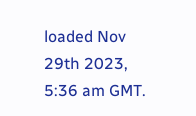loaded Nov 29th 2023, 5:36 am GMT.